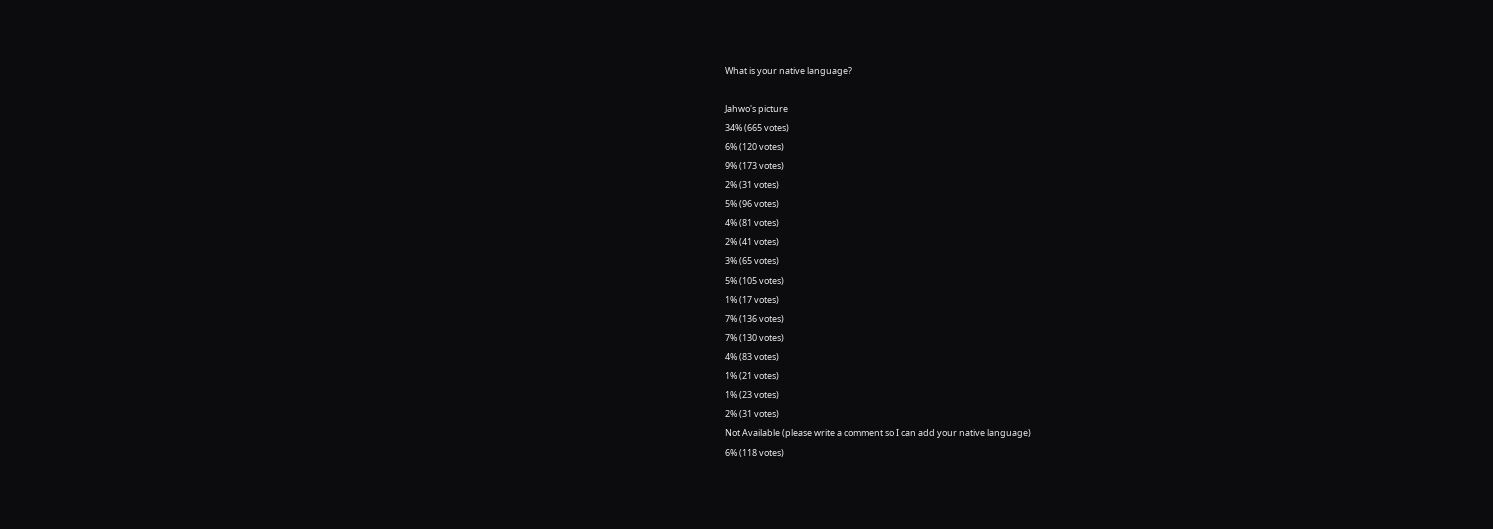What is your native language?

Jahwo's picture
34% (665 votes)
6% (120 votes)
9% (173 votes)
2% (31 votes)
5% (96 votes)
4% (81 votes)
2% (41 votes)
3% (65 votes)
5% (105 votes)
1% (17 votes)
7% (136 votes)
7% (130 votes)
4% (83 votes)
1% (21 votes)
1% (23 votes)
2% (31 votes)
Not Available (please write a comment so I can add your native language)
6% (118 votes)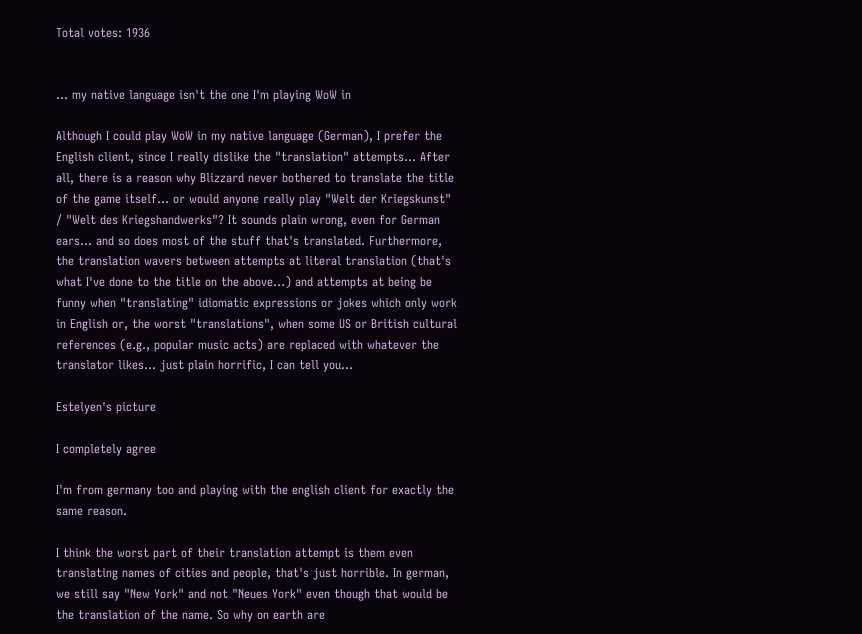Total votes: 1936


... my native language isn't the one I'm playing WoW in

Although I could play WoW in my native language (German), I prefer the English client, since I really dislike the "translation" attempts... After all, there is a reason why Blizzard never bothered to translate the title of the game itself... or would anyone really play "Welt der Kriegskunst" / "Welt des Kriegshandwerks"? It sounds plain wrong, even for German ears... and so does most of the stuff that's translated. Furthermore, the translation wavers between attempts at literal translation (that's what I've done to the title on the above...) and attempts at being be funny when "translating" idiomatic expressions or jokes which only work in English or, the worst "translations", when some US or British cultural references (e.g., popular music acts) are replaced with whatever the translator likes... just plain horrific, I can tell you...

Estelyen's picture

I completely agree

I'm from germany too and playing with the english client for exactly the same reason.

I think the worst part of their translation attempt is them even translating names of cities and people, that's just horrible. In german, we still say "New York" and not "Neues York" even though that would be the translation of the name. So why on earth are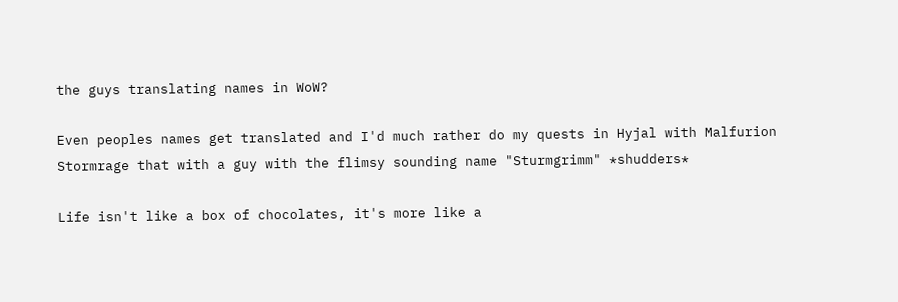the guys translating names in WoW?

Even peoples names get translated and I'd much rather do my quests in Hyjal with Malfurion Stormrage that with a guy with the flimsy sounding name "Sturmgrimm" *shudders*

Life isn't like a box of chocolates, it's more like a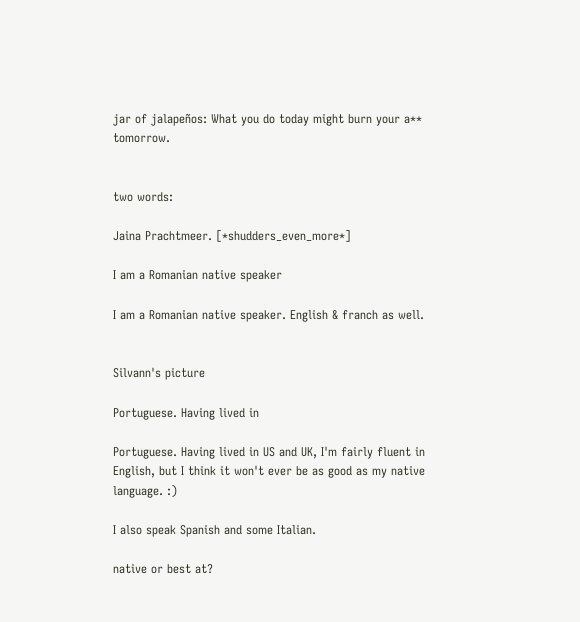jar of jalapeños: What you do today might burn your a** tomorrow.


two words:

Jaina Prachtmeer. [*shudders_even_more*]

I am a Romanian native speaker

I am a Romanian native speaker. English & franch as well.


Silvann's picture

Portuguese. Having lived in

Portuguese. Having lived in US and UK, I'm fairly fluent in English, but I think it won't ever be as good as my native language. :)

I also speak Spanish and some Italian.

native or best at?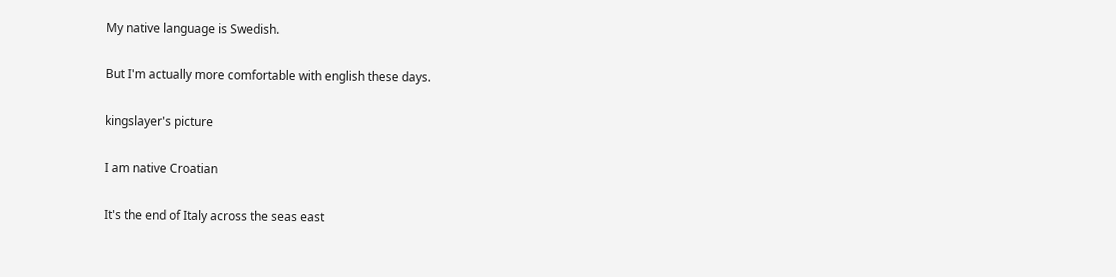My native language is Swedish.

But I'm actually more comfortable with english these days.

kingslayer's picture

I am native Croatian

It's the end of Italy across the seas east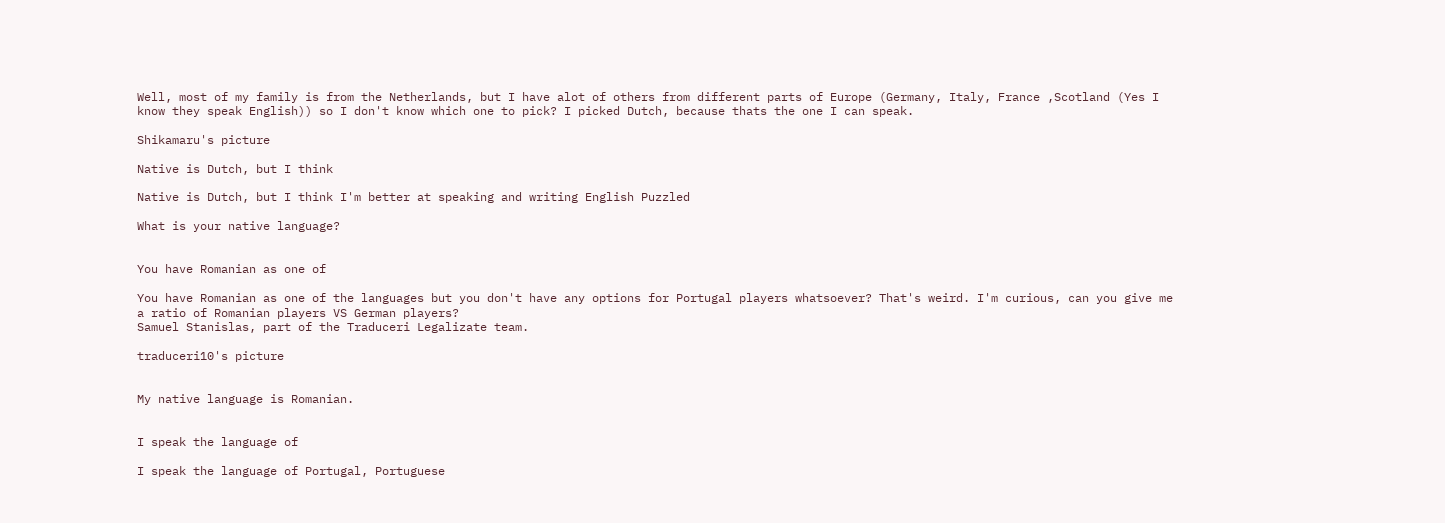Well, most of my family is from the Netherlands, but I have alot of others from different parts of Europe (Germany, Italy, France ,Scotland (Yes I know they speak English)) so I don't know which one to pick? I picked Dutch, because thats the one I can speak.

Shikamaru's picture

Native is Dutch, but I think

Native is Dutch, but I think I'm better at speaking and writing English Puzzled

What is your native language?


You have Romanian as one of

You have Romanian as one of the languages but you don't have any options for Portugal players whatsoever? That's weird. I'm curious, can you give me a ratio of Romanian players VS German players?
Samuel Stanislas, part of the Traduceri Legalizate team.

traduceri10's picture


My native language is Romanian.


I speak the language of

I speak the language of Portugal, Portuguese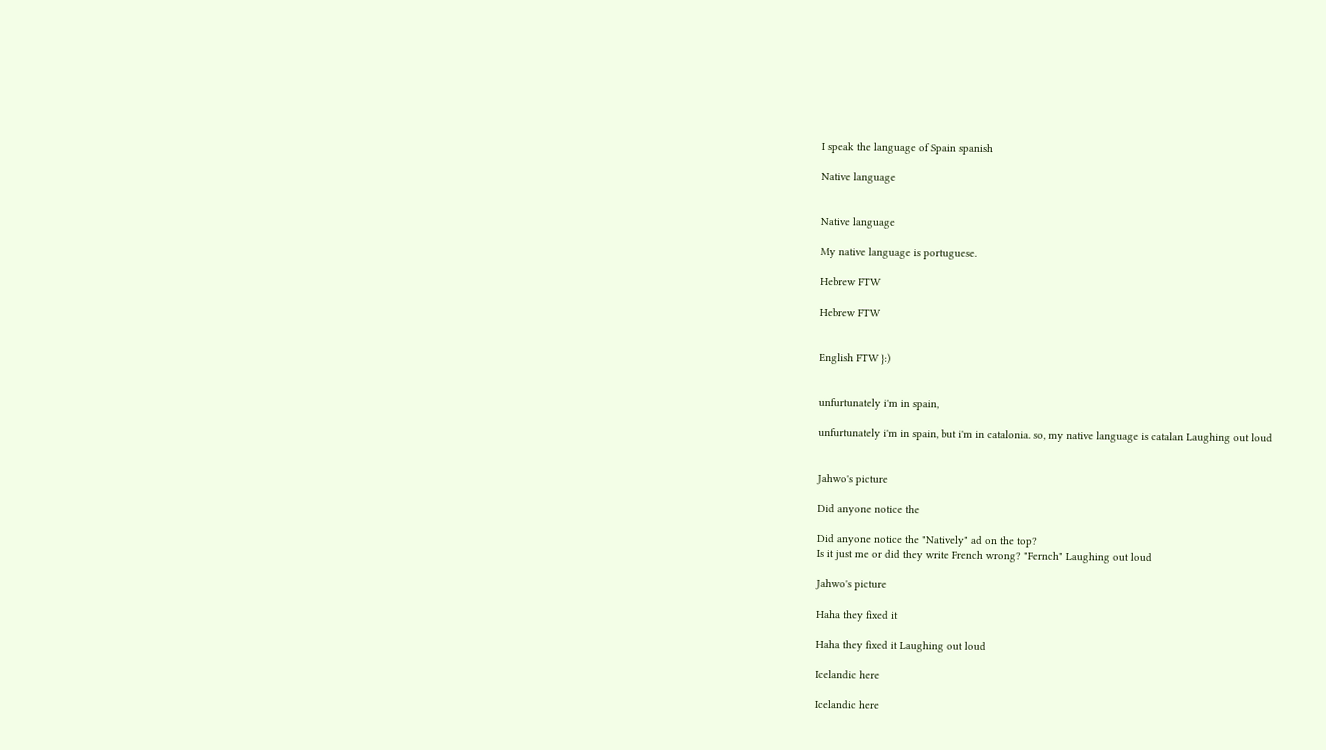I speak the language of Spain spanish

Native language


Native language

My native language is portuguese.

Hebrew FTW

Hebrew FTW


English FTW }:)


unfurtunately i'm in spain,

unfurtunately i'm in spain, but i'm in catalonia. so, my native language is catalan Laughing out loud


Jahwo's picture

Did anyone notice the

Did anyone notice the "Natively" ad on the top?
Is it just me or did they write French wrong? "Fernch" Laughing out loud

Jahwo's picture

Haha they fixed it

Haha they fixed it Laughing out loud

Icelandic here

Icelandic here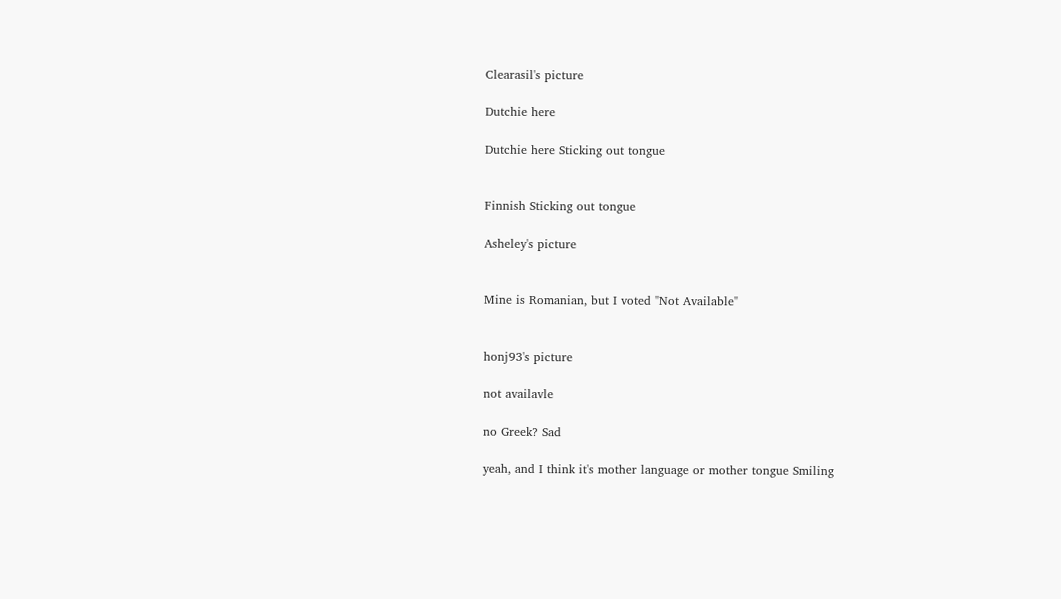Clearasil's picture

Dutchie here

Dutchie here Sticking out tongue


Finnish Sticking out tongue

Asheley's picture


Mine is Romanian, but I voted "Not Available"


honj93's picture

not availavle

no Greek? Sad

yeah, and I think it's mother language or mother tongue Smiling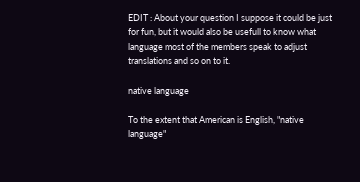EDIT : About your question I suppose it could be just for fun, but it would also be usefull to know what language most of the members speak to adjust translations and so on to it.

native language

To the extent that American is English, "native language"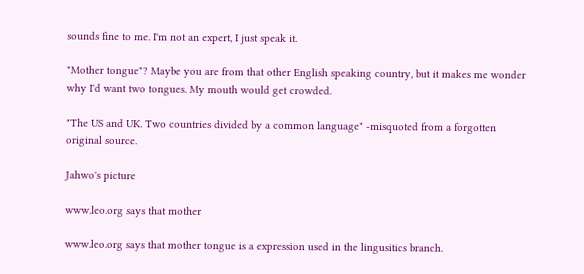sounds fine to me. I'm not an expert, I just speak it.

"Mother tongue"? Maybe you are from that other English speaking country, but it makes me wonder why I'd want two tongues. My mouth would get crowded.

"The US and UK. Two countries divided by a common language" -misquoted from a forgotten original source.

Jahwo's picture

www.leo.org says that mother

www.leo.org says that mother tongue is a expression used in the lingusitics branch.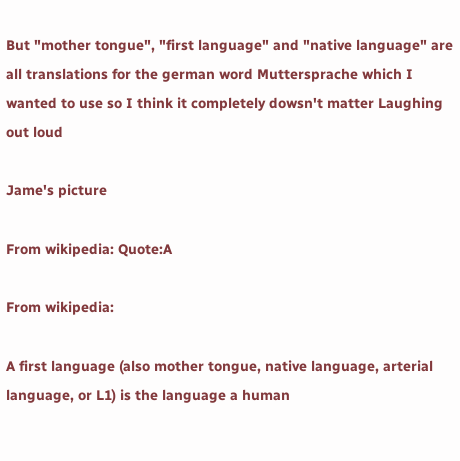But "mother tongue", "first language" and "native language" are all translations for the german word Muttersprache which I wanted to use so I think it completely dowsn't matter Laughing out loud

Jame's picture

From wikipedia: Quote:A

From wikipedia:

A first language (also mother tongue, native language, arterial language, or L1) is the language a human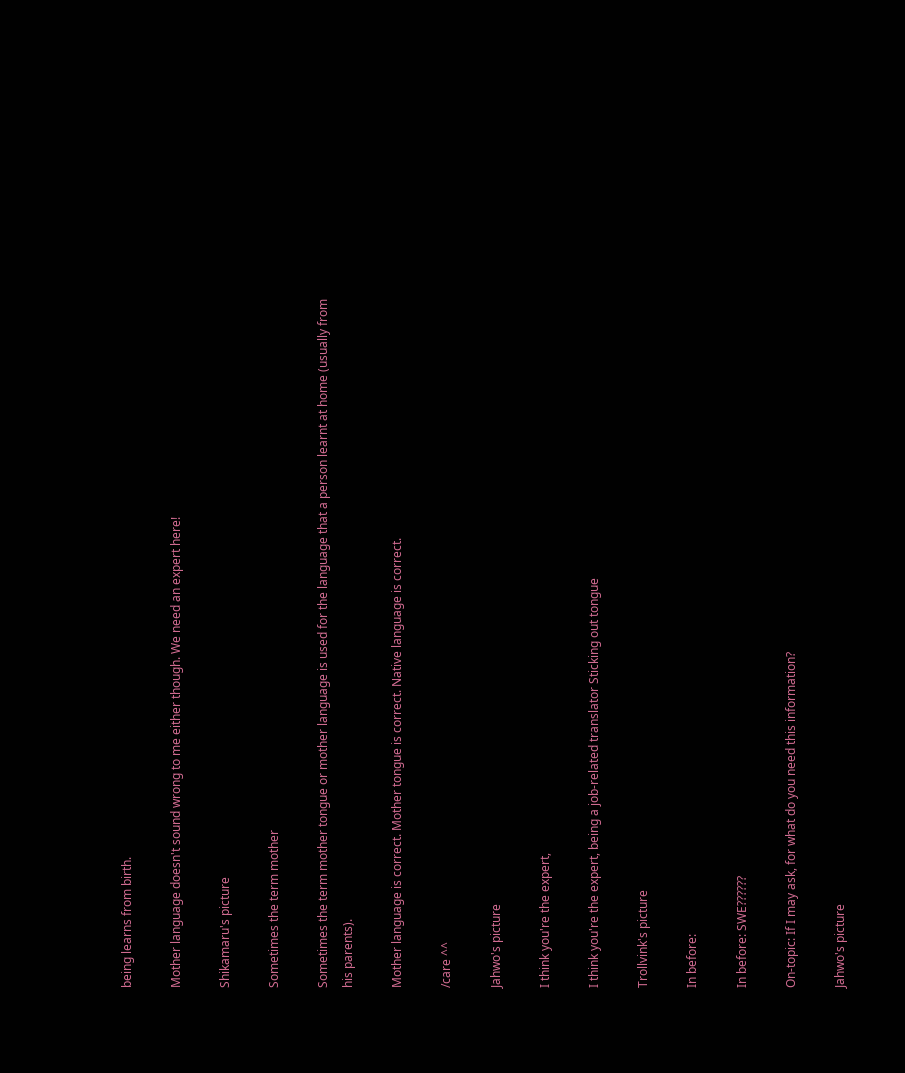being learns from birth.

Mother language doesn't sound wrong to me either though. We need an expert here!

Shikamaru's picture

Sometimes the term mother

Sometimes the term mother tongue or mother language is used for the language that a person learnt at home (usually from his parents).

Mother language is correct. Mother tongue is correct. Native language is correct.

/care ^^

Jahwo's picture

I think you're the expert,

I think you're the expert, being a job-related translator Sticking out tongue

Trollvink's picture

In before:

In before: SWE??????

On-topic: If I may ask, for what do you need this information?

Jahwo's picture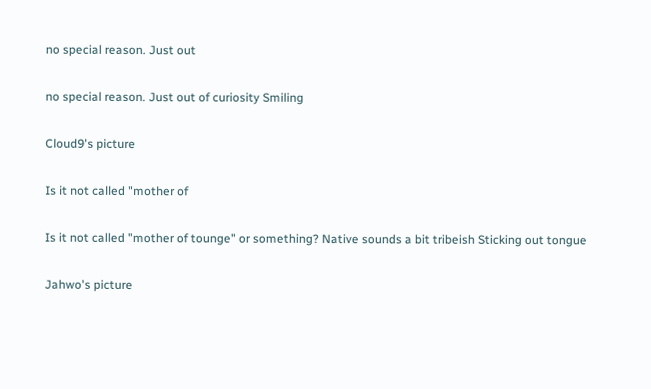no special reason. Just out

no special reason. Just out of curiosity Smiling

Cloud9's picture

Is it not called "mother of

Is it not called "mother of tounge" or something? Native sounds a bit tribeish Sticking out tongue

Jahwo's picture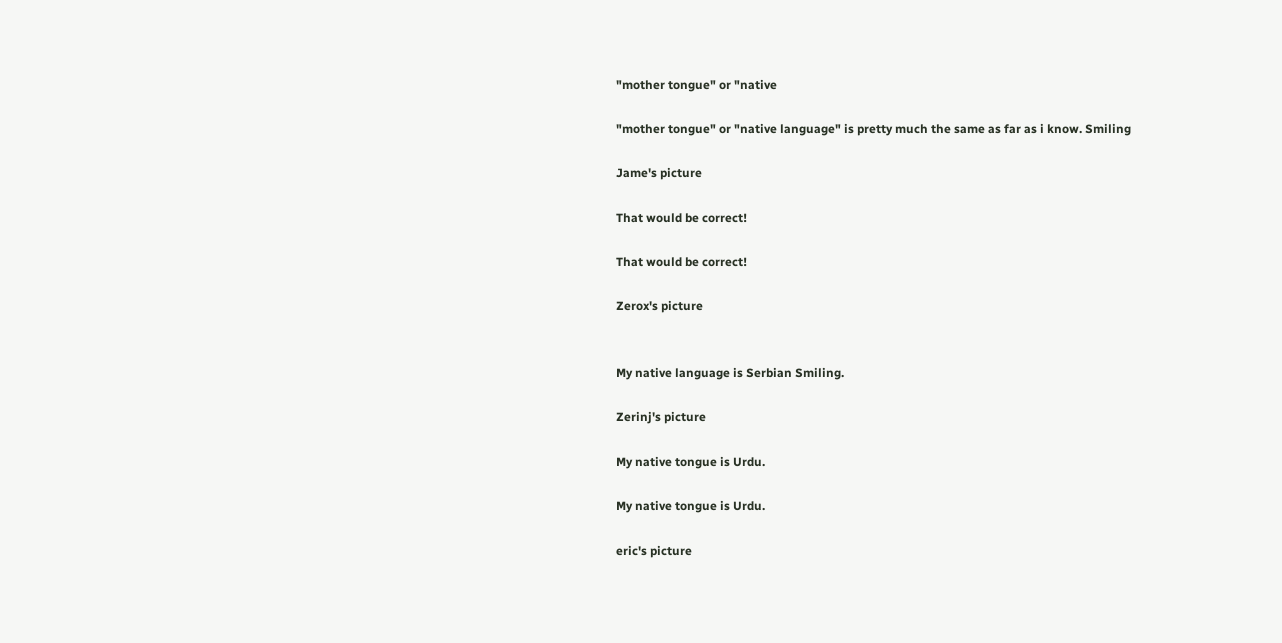"mother tongue" or "native

"mother tongue" or "native language" is pretty much the same as far as i know. Smiling

Jame's picture

That would be correct!

That would be correct!

Zerox's picture


My native language is Serbian Smiling.

Zerinj's picture

My native tongue is Urdu.

My native tongue is Urdu.

eric's picture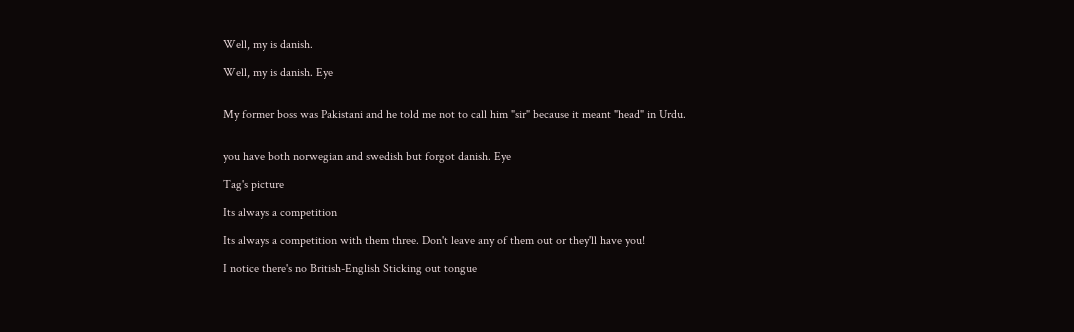Well, my is danish.

Well, my is danish. Eye


My former boss was Pakistani and he told me not to call him "sir" because it meant "head" in Urdu.


you have both norwegian and swedish but forgot danish. Eye

Tag's picture

Its always a competition

Its always a competition with them three. Don't leave any of them out or they'll have you!

I notice there's no British-English Sticking out tongue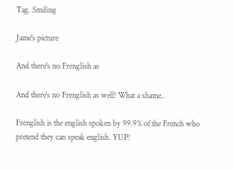Tag. Smiling

Jame's picture

And there's no Frenglish as

And there's no Frenglish as well! What a shame..

Frenglish is the english spoken by 99.9% of the French who pretend they can speak english. YUP!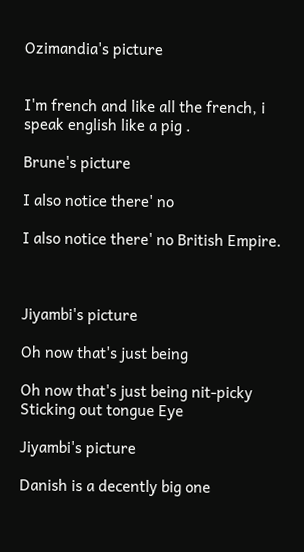Ozimandia's picture


I'm french and like all the french, i speak english like a pig .

Brune's picture

I also notice there' no

I also notice there' no British Empire.



Jiyambi's picture

Oh now that's just being

Oh now that's just being nit-picky Sticking out tongue Eye

Jiyambi's picture

Danish is a decently big one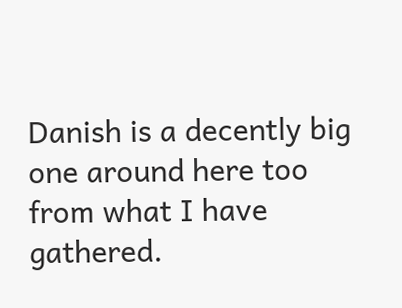Danish is a decently big one around here too from what I have gathered.